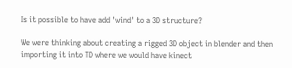Is it possible to have add 'wind' to a 3D structure?

We were thinking about creating a rigged 3D object in blender and then importing it into TD where we would have kinect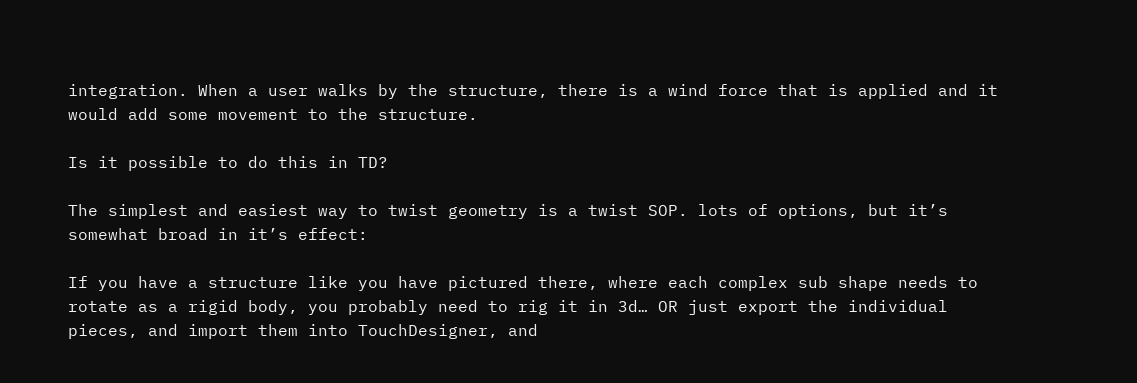integration. When a user walks by the structure, there is a wind force that is applied and it would add some movement to the structure.

Is it possible to do this in TD?

The simplest and easiest way to twist geometry is a twist SOP. lots of options, but it’s somewhat broad in it’s effect:

If you have a structure like you have pictured there, where each complex sub shape needs to rotate as a rigid body, you probably need to rig it in 3d… OR just export the individual pieces, and import them into TouchDesigner, and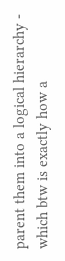parent them into a logical hierarchy - which btw is exactly how a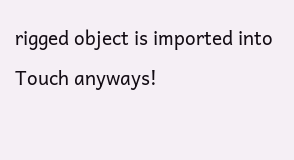rigged object is imported into Touch anyways!